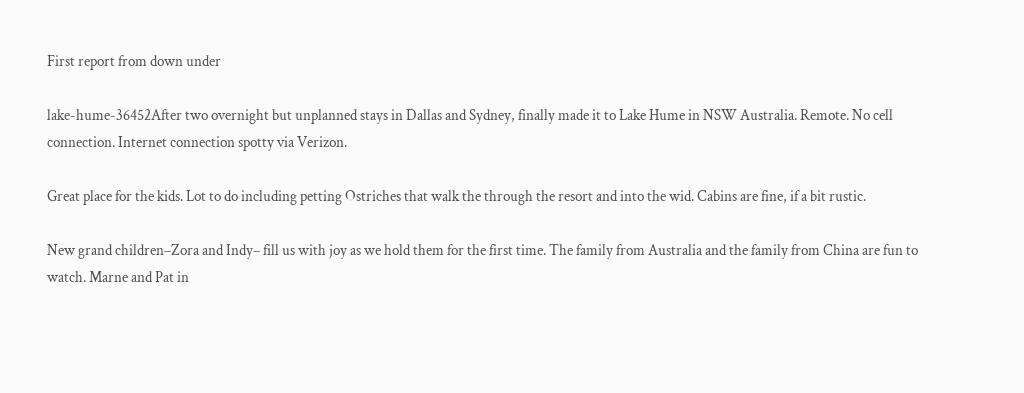First report from down under

lake-hume-36452After two overnight but unplanned stays in Dallas and Sydney, finally made it to Lake Hume in NSW Australia. Remote. No cell connection. Internet connection spotty via Verizon.

Great place for the kids. Lot to do including petting Ostriches that walk the through the resort and into the wid. Cabins are fine, if a bit rustic.

New grand children–Zora and Indy– fill us with joy as we hold them for the first time. The family from Australia and the family from China are fun to watch. Marne and Pat in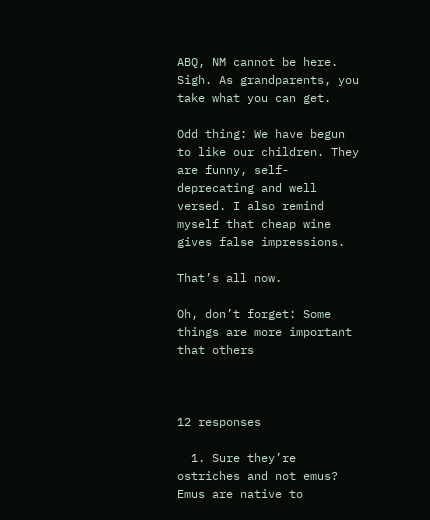ABQ, NM cannot be here. Sigh. As grandparents, you take what you can get.

Odd thing: We have begun to like our children. They are funny, self-deprecating and well versed. I also remind myself that cheap wine gives false impressions.

That’s all now.

Oh, don’t forget: Some things are more important that others



12 responses

  1. Sure they’re ostriches and not emus? Emus are native to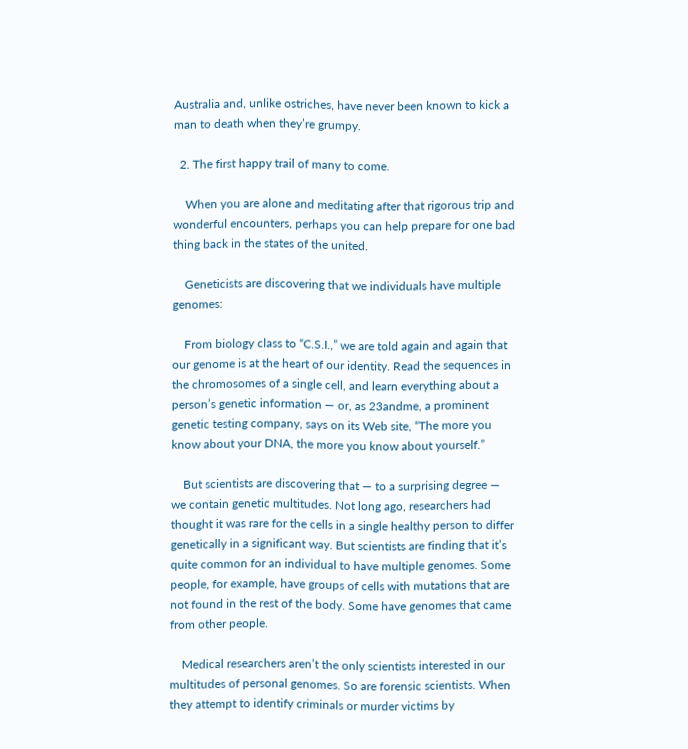Australia and, unlike ostriches, have never been known to kick a man to death when they’re grumpy.

  2. The first happy trail of many to come.

    When you are alone and meditating after that rigorous trip and wonderful encounters, perhaps you can help prepare for one bad thing back in the states of the united.

    Geneticists are discovering that we individuals have multiple genomes:

    From biology class to “C.S.I.,” we are told again and again that our genome is at the heart of our identity. Read the sequences in the chromosomes of a single cell, and learn everything about a person’s genetic information — or, as 23andme, a prominent genetic testing company, says on its Web site, “The more you know about your DNA, the more you know about yourself.”

    But scientists are discovering that — to a surprising degree — we contain genetic multitudes. Not long ago, researchers had thought it was rare for the cells in a single healthy person to differ genetically in a significant way. But scientists are finding that it’s quite common for an individual to have multiple genomes. Some people, for example, have groups of cells with mutations that are not found in the rest of the body. Some have genomes that came from other people.

    Medical researchers aren’t the only scientists interested in our multitudes of personal genomes. So are forensic scientists. When they attempt to identify criminals or murder victims by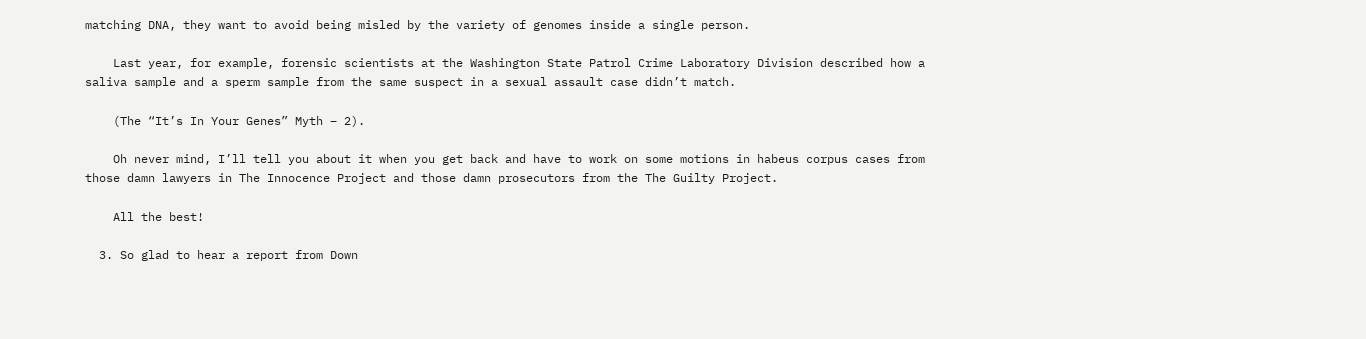matching DNA, they want to avoid being misled by the variety of genomes inside a single person.

    Last year, for example, forensic scientists at the Washington State Patrol Crime Laboratory Division described how a saliva sample and a sperm sample from the same suspect in a sexual assault case didn’t match.

    (The “It’s In Your Genes” Myth – 2).

    Oh never mind, I’ll tell you about it when you get back and have to work on some motions in habeus corpus cases from those damn lawyers in The Innocence Project and those damn prosecutors from the The Guilty Project.

    All the best!

  3. So glad to hear a report from Down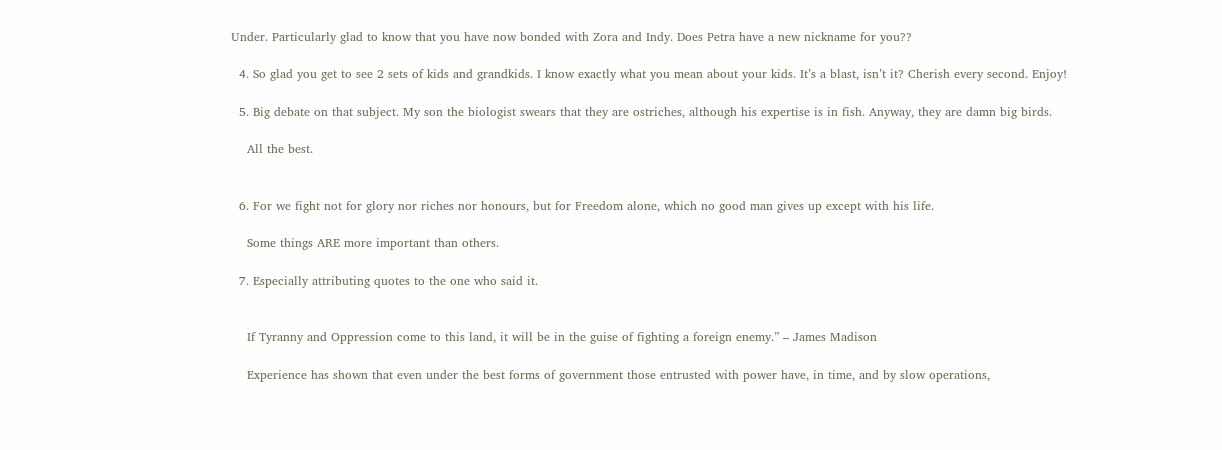Under. Particularly glad to know that you have now bonded with Zora and Indy. Does Petra have a new nickname for you??

  4. So glad you get to see 2 sets of kids and grandkids. I know exactly what you mean about your kids. It’s a blast, isn’t it? Cherish every second. Enjoy!

  5. Big debate on that subject. My son the biologist swears that they are ostriches, although his expertise is in fish. Anyway, they are damn big birds.

    All the best.


  6. For we fight not for glory nor riches nor honours, but for Freedom alone, which no good man gives up except with his life.

    Some things ARE more important than others.

  7. Especially attributing quotes to the one who said it.


    If Tyranny and Oppression come to this land, it will be in the guise of fighting a foreign enemy.” – James Madison

    Experience has shown that even under the best forms of government those entrusted with power have, in time, and by slow operations,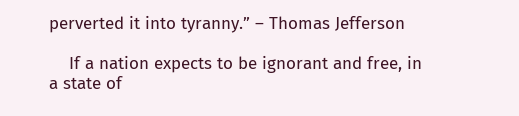perverted it into tyranny.” – Thomas Jefferson

    If a nation expects to be ignorant and free, in a state of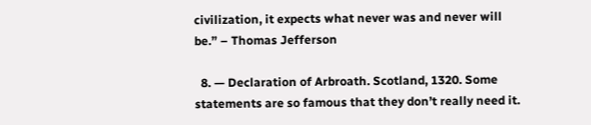civilization, it expects what never was and never will be.” – Thomas Jefferson

  8. — Declaration of Arbroath. Scotland, 1320. Some statements are so famous that they don’t really need it.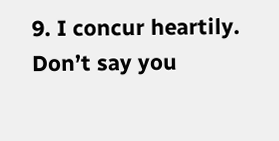9. I concur heartily. Don’t say you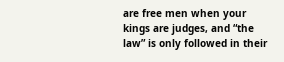are free men when your kings are judges, and “the law” is only followed in their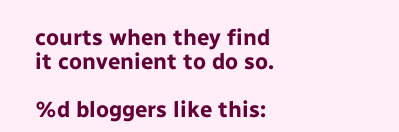courts when they find it convenient to do so.

%d bloggers like this: